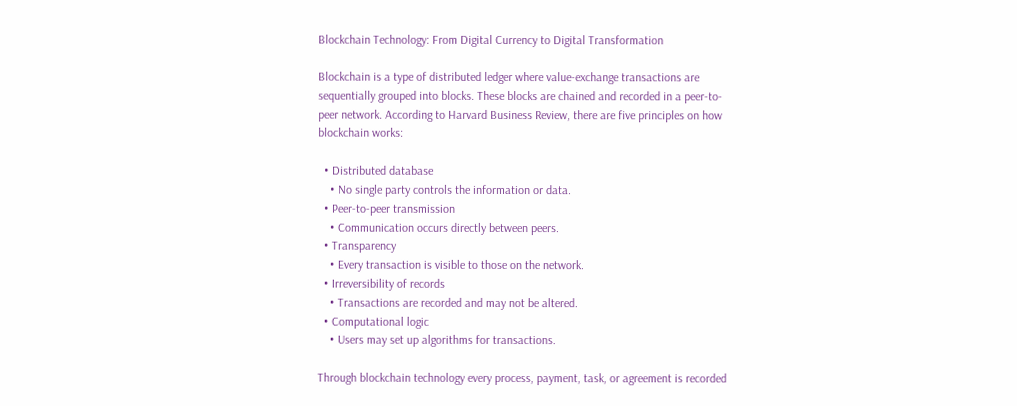Blockchain Technology: From Digital Currency to Digital Transformation

Blockchain is a type of distributed ledger where value-exchange transactions are sequentially grouped into blocks. These blocks are chained and recorded in a peer-to-peer network. According to Harvard Business Review, there are five principles on how blockchain works:

  • Distributed database
    • No single party controls the information or data.
  • Peer-to-peer transmission
    • Communication occurs directly between peers.
  • Transparency
    • Every transaction is visible to those on the network.
  • Irreversibility of records
    • Transactions are recorded and may not be altered.
  • Computational logic
    • Users may set up algorithms for transactions.

Through blockchain technology every process, payment, task, or agreement is recorded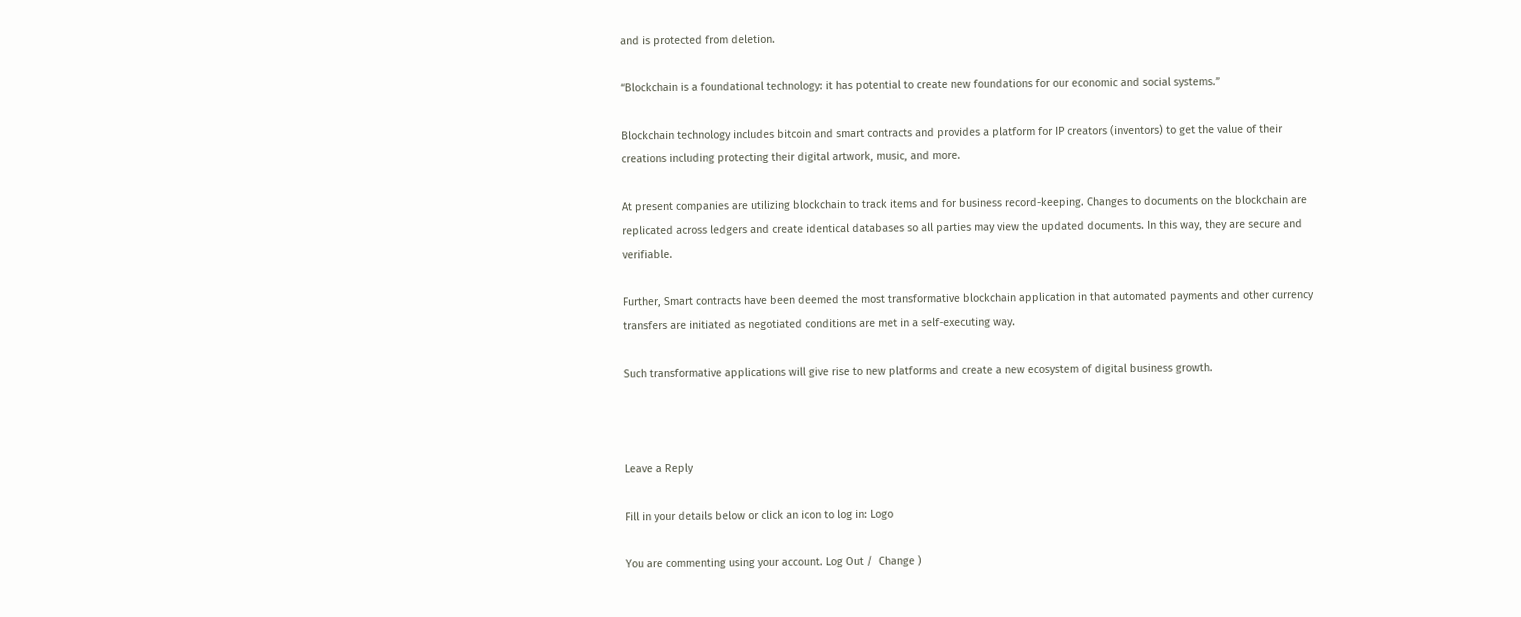and is protected from deletion.

“Blockchain is a foundational technology: it has potential to create new foundations for our economic and social systems.”

Blockchain technology includes bitcoin and smart contracts and provides a platform for IP creators (inventors) to get the value of their creations including protecting their digital artwork, music, and more.

At present companies are utilizing blockchain to track items and for business record-keeping. Changes to documents on the blockchain are replicated across ledgers and create identical databases so all parties may view the updated documents. In this way, they are secure and verifiable.

Further, Smart contracts have been deemed the most transformative blockchain application in that automated payments and other currency transfers are initiated as negotiated conditions are met in a self-executing way.

Such transformative applications will give rise to new platforms and create a new ecosystem of digital business growth.



Leave a Reply

Fill in your details below or click an icon to log in: Logo

You are commenting using your account. Log Out /  Change )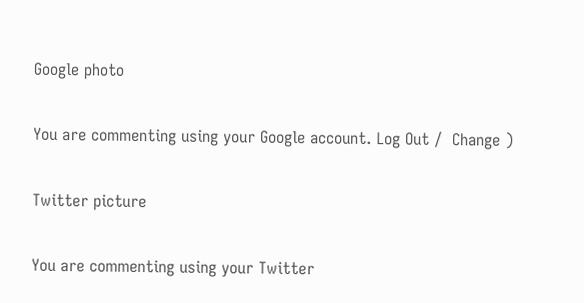Google photo

You are commenting using your Google account. Log Out /  Change )

Twitter picture

You are commenting using your Twitter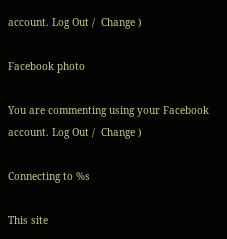account. Log Out /  Change )

Facebook photo

You are commenting using your Facebook account. Log Out /  Change )

Connecting to %s

This site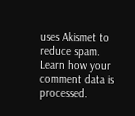uses Akismet to reduce spam. Learn how your comment data is processed.